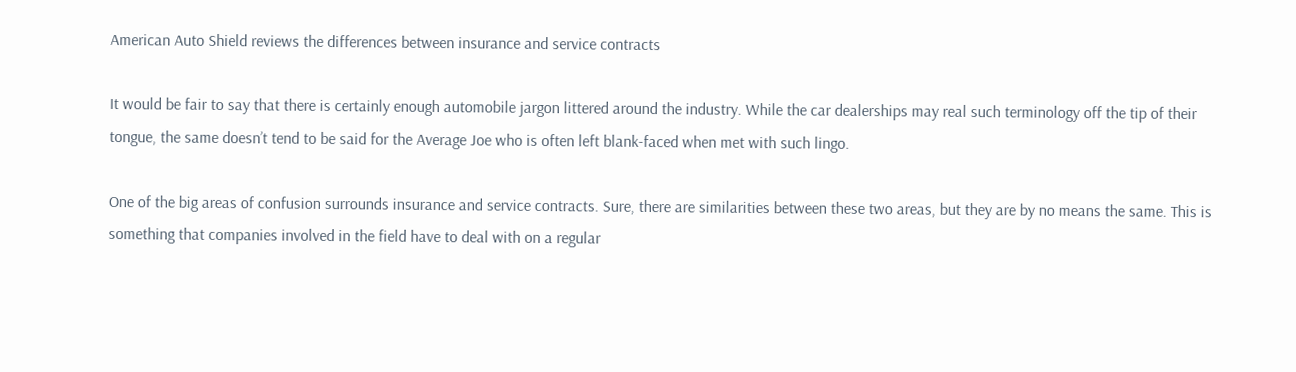American Auto Shield reviews the differences between insurance and service contracts

It would be fair to say that there is certainly enough automobile jargon littered around the industry. While the car dealerships may real such terminology off the tip of their tongue, the same doesn’t tend to be said for the Average Joe who is often left blank-faced when met with such lingo.

One of the big areas of confusion surrounds insurance and service contracts. Sure, there are similarities between these two areas, but they are by no means the same. This is something that companies involved in the field have to deal with on a regular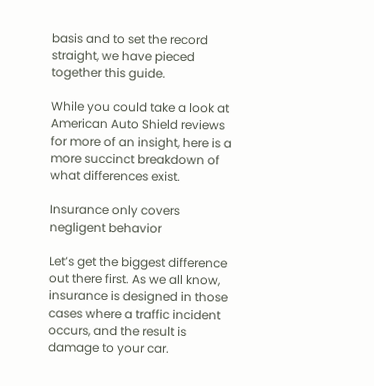basis and to set the record straight, we have pieced together this guide.

While you could take a look at American Auto Shield reviews for more of an insight, here is a more succinct breakdown of what differences exist.

Insurance only covers negligent behavior

Let’s get the biggest difference out there first. As we all know, insurance is designed in those cases where a traffic incident occurs, and the result is damage to your car.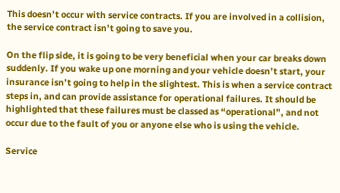This doesn’t occur with service contracts. If you are involved in a collision, the service contract isn’t going to save you.

On the flip side, it is going to be very beneficial when your car breaks down suddenly. If you wake up one morning and your vehicle doesn’t start, your insurance isn’t going to help in the slightest. This is when a service contract steps in, and can provide assistance for operational failures. It should be highlighted that these failures must be classed as “operational”, and not occur due to the fault of you or anyone else who is using the vehicle.

Service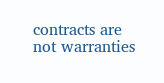contracts are not warranties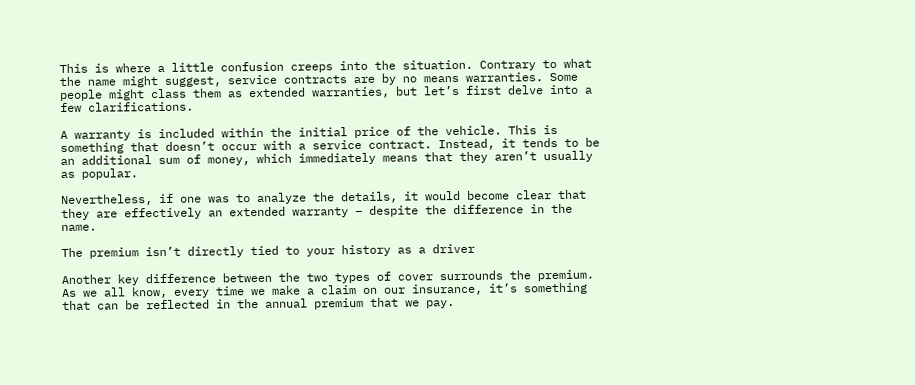This is where a little confusion creeps into the situation. Contrary to what the name might suggest, service contracts are by no means warranties. Some people might class them as extended warranties, but let’s first delve into a few clarifications.

A warranty is included within the initial price of the vehicle. This is something that doesn’t occur with a service contract. Instead, it tends to be an additional sum of money, which immediately means that they aren’t usually as popular.

Nevertheless, if one was to analyze the details, it would become clear that they are effectively an extended warranty – despite the difference in the name.

The premium isn’t directly tied to your history as a driver

Another key difference between the two types of cover surrounds the premium. As we all know, every time we make a claim on our insurance, it’s something that can be reflected in the annual premium that we pay.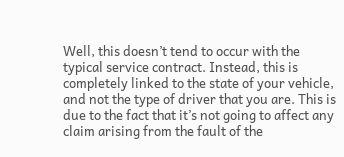Well, this doesn’t tend to occur with the typical service contract. Instead, this is completely linked to the state of your vehicle, and not the type of driver that you are. This is due to the fact that it’s not going to affect any claim arising from the fault of the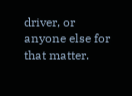driver, or anyone else for that matter.